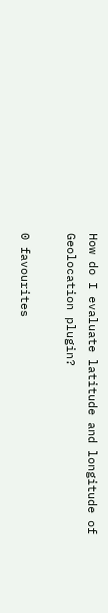How do I evaluate latitude and longitude of Geolocation plugin?

0 favourites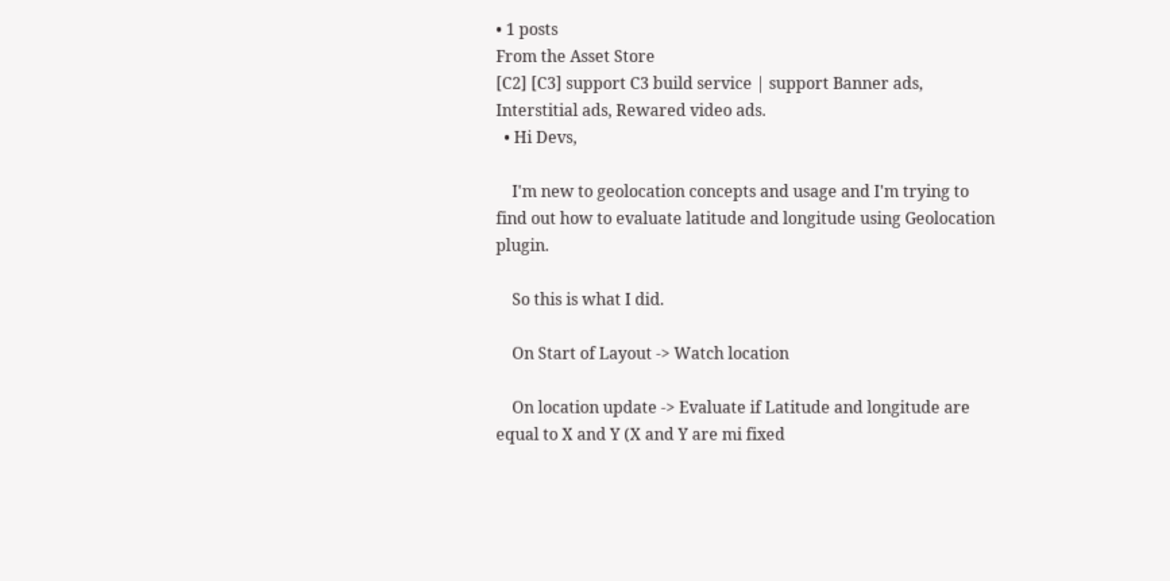• 1 posts
From the Asset Store
[C2] [C3] support C3 build service | support Banner ads, Interstitial ads, Rewared video ads.
  • Hi Devs,

    I'm new to geolocation concepts and usage and I'm trying to find out how to evaluate latitude and longitude using Geolocation plugin.

    So this is what I did.

    On Start of Layout -> Watch location

    On location update -> Evaluate if Latitude and longitude are equal to X and Y (X and Y are mi fixed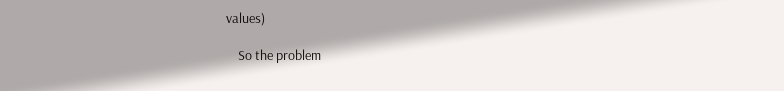values)

    So the problem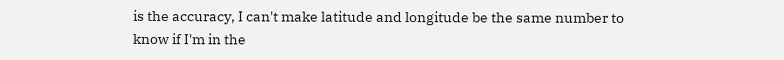is the accuracy, I can't make latitude and longitude be the same number to know if I'm in the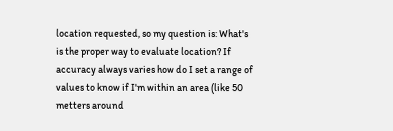location requested, so my question is: What's is the proper way to evaluate location? If accuracy always varies how do I set a range of values to know if I'm within an area (like 50 metters around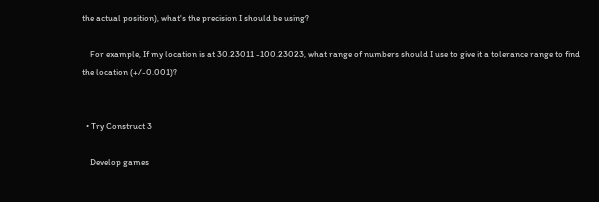the actual position), what's the precision I should be using?

    For example, If my location is at 30.23011 -100.23023, what range of numbers should I use to give it a tolerance range to find the location (+/-0.001)?


  • Try Construct 3

    Develop games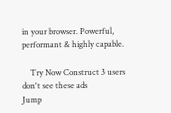in your browser. Powerful, performant & highly capable.

    Try Now Construct 3 users don't see these ads
Jump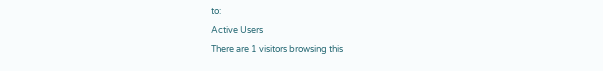to:
Active Users
There are 1 visitors browsing this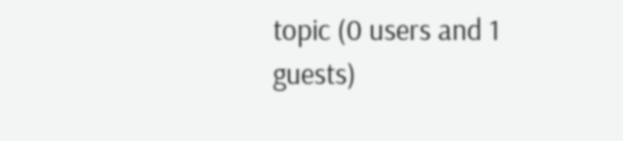topic (0 users and 1 guests)